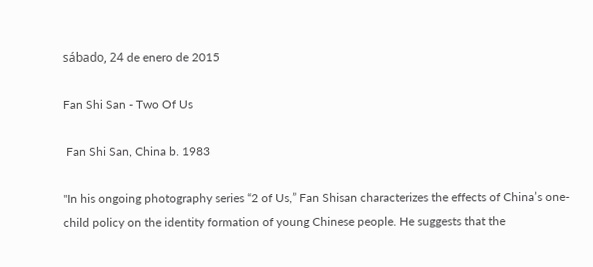sábado, 24 de enero de 2015

Fan Shi San - Two Of Us

 Fan Shi San, China b. 1983

"In his ongoing photography series “2 of Us,” Fan Shisan characterizes the effects of China’s one-child policy on the identity formation of young Chinese people. He suggests that the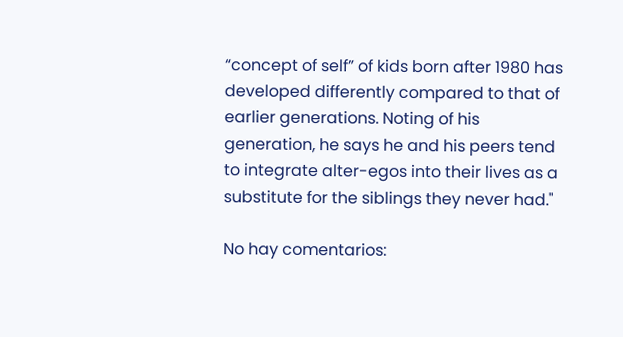“concept of self” of kids born after 1980 has developed differently compared to that of earlier generations. Noting of his generation, he says he and his peers tend to integrate alter-egos into their lives as a substitute for the siblings they never had."

No hay comentarios: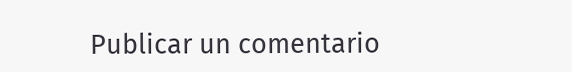Publicar un comentario